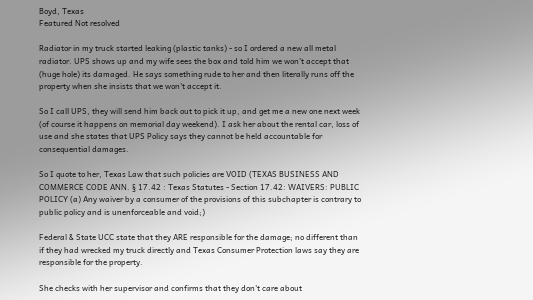Boyd, Texas
Featured Not resolved

Radiator in my truck started leaking (plastic tanks) - so I ordered a new all metal radiator. UPS shows up and my wife sees the box and told him we won't accept that (huge hole) its damaged. He says something rude to her and then literally runs off the property when she insists that we won't accept it.

So I call UPS, they will send him back out to pick it up, and get me a new one next week (of course it happens on memorial day weekend). I ask her about the rental car, loss of use and she states that UPS Policy says they cannot be held accountable for consequential damages.

So I quote to her, Texas Law that such policies are VOID (TEXAS BUSINESS AND COMMERCE CODE ANN. § 17.42 : Texas Statutes - Section 17.42: WAIVERS: PUBLIC POLICY (a) Any waiver by a consumer of the provisions of this subchapter is contrary to public policy and is unenforceable and void;)

Federal & State UCC state that they ARE responsible for the damage; no different than if they had wrecked my truck directly and Texas Consumer Protection laws say they are responsible for the property.

She checks with her supervisor and confirms that they don't care about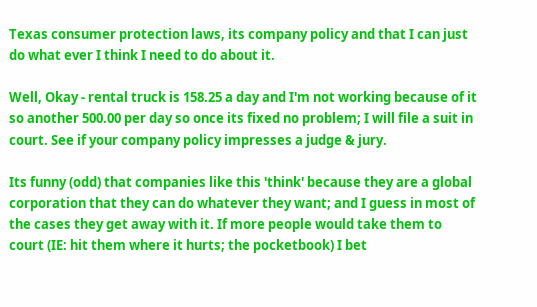Texas consumer protection laws, its company policy and that I can just do what ever I think I need to do about it.

Well, Okay - rental truck is 158.25 a day and I'm not working because of it so another 500.00 per day so once its fixed no problem; I will file a suit in court. See if your company policy impresses a judge & jury.

Its funny (odd) that companies like this 'think' because they are a global corporation that they can do whatever they want; and I guess in most of the cases they get away with it. If more people would take them to court (IE: hit them where it hurts; the pocketbook) I bet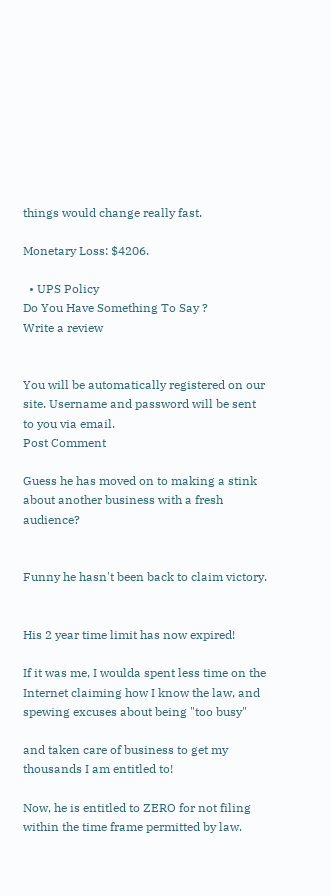things would change really fast.

Monetary Loss: $4206.

  • UPS Policy
Do You Have Something To Say ?
Write a review


You will be automatically registered on our site. Username and password will be sent to you via email.
Post Comment

Guess he has moved on to making a stink about another business with a fresh audience?


Funny he hasn't been back to claim victory.


His 2 year time limit has now expired!

If it was me, I woulda spent less time on the Internet claiming how I know the law, and spewing excuses about being "too busy"

and taken care of business to get my thousands I am entitled to!

Now, he is entitled to ZERO for not filing within the time frame permitted by law.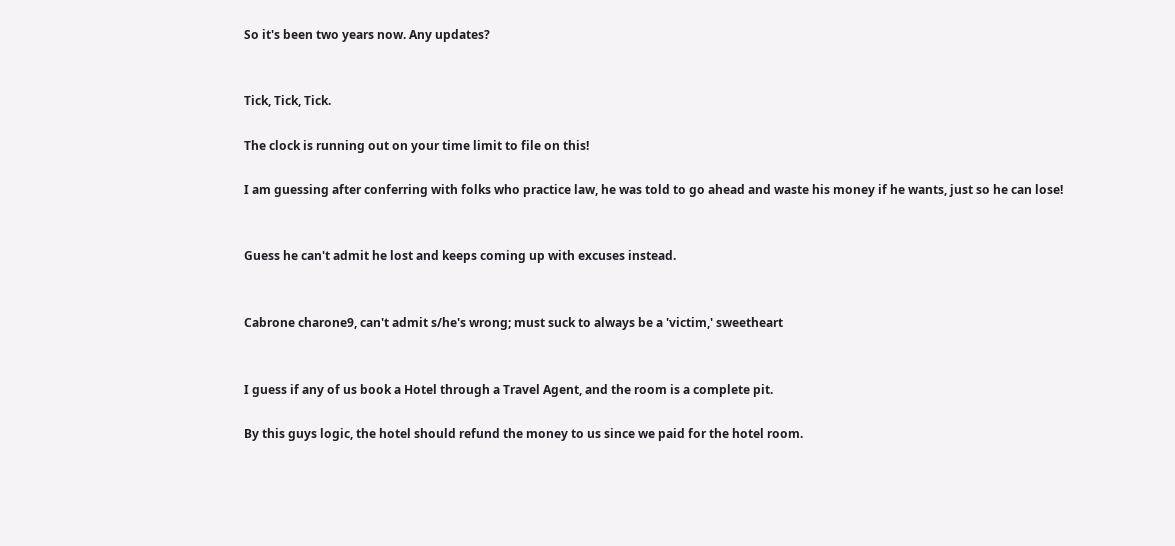So it's been two years now. Any updates?


Tick, Tick, Tick.

The clock is running out on your time limit to file on this!

I am guessing after conferring with folks who practice law, he was told to go ahead and waste his money if he wants, just so he can lose!


Guess he can't admit he lost and keeps coming up with excuses instead.


Cabrone charone9, can't admit s/he's wrong; must suck to always be a 'victim,' sweetheart


I guess if any of us book a Hotel through a Travel Agent, and the room is a complete pit.

By this guys logic, the hotel should refund the money to us since we paid for the hotel room.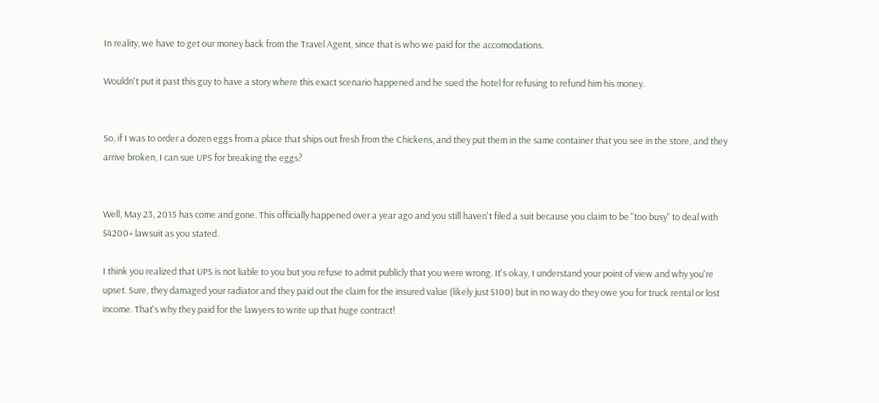In reality, we have to get our money back from the Travel Agent, since that is who we paid for the accomodations.

Wouldn't put it past this guy to have a story where this exact scenario happened and he sued the hotel for refusing to refund him his money.


So, if I was to order a dozen eggs from a place that ships out fresh from the Chickens, and they put them in the same container that you see in the store, and they arrive broken, I can sue UPS for breaking the eggs?


Well, May 23, 2015 has come and gone. This officially happened over a year ago and you still haven't filed a suit because you claim to be "too busy" to deal with $4200+ lawsuit as you stated.

I think you realized that UPS is not liable to you but you refuse to admit publicly that you were wrong. It's okay, I understand your point of view and why you're upset. Sure, they damaged your radiator and they paid out the claim for the insured value (likely just $100) but in no way do they owe you for truck rental or lost income. That's why they paid for the lawyers to write up that huge contract!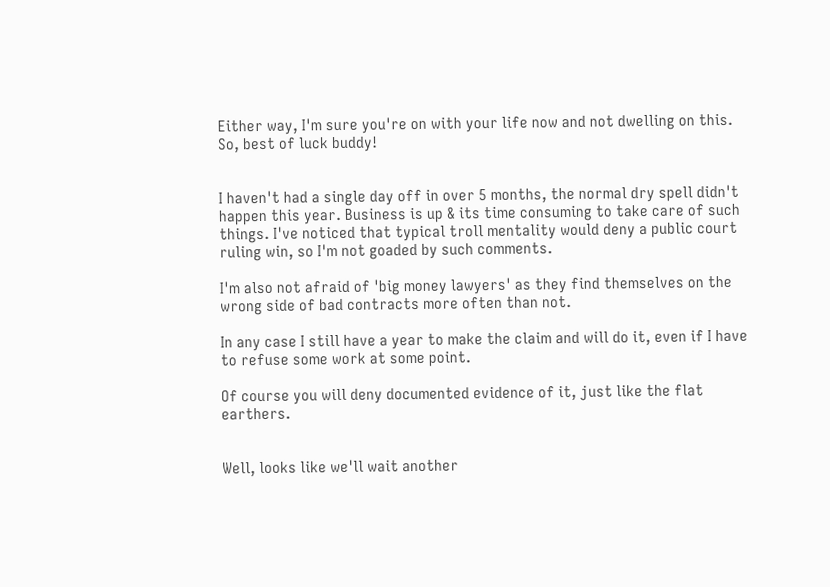Either way, I'm sure you're on with your life now and not dwelling on this. So, best of luck buddy!


I haven't had a single day off in over 5 months, the normal dry spell didn't happen this year. Business is up & its time consuming to take care of such things. I've noticed that typical troll mentality would deny a public court ruling win, so I'm not goaded by such comments.

I'm also not afraid of 'big money lawyers' as they find themselves on the wrong side of bad contracts more often than not.

In any case I still have a year to make the claim and will do it, even if I have to refuse some work at some point.

Of course you will deny documented evidence of it, just like the flat earthers.


Well, looks like we'll wait another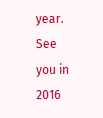year. See you in 2016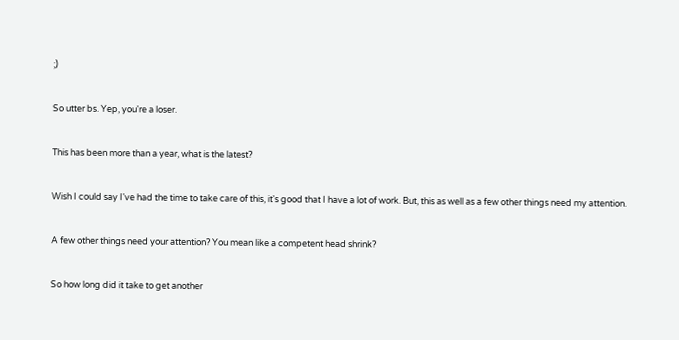;)


So utter bs. Yep, you're a loser.


This has been more than a year, what is the latest?


Wish I could say I've had the time to take care of this, it's good that I have a lot of work. But, this as well as a few other things need my attention.


A few other things need your attention? You mean like a competent head shrink?


So how long did it take to get another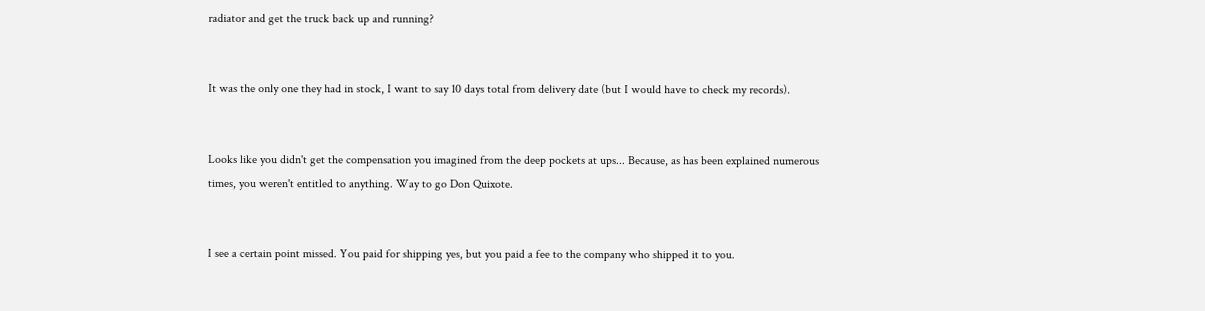radiator and get the truck back up and running?


It was the only one they had in stock, I want to say 10 days total from delivery date (but I would have to check my records).


Looks like you didn't get the compensation you imagined from the deep pockets at ups... Because, as has been explained numerous times, you weren't entitled to anything. Way to go Don Quixote.


I see a certain point missed. You paid for shipping yes, but you paid a fee to the company who shipped it to you.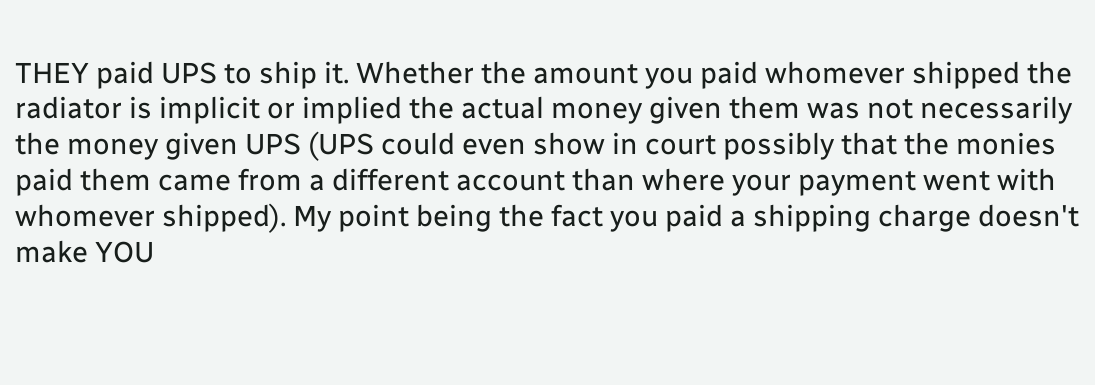THEY paid UPS to ship it. Whether the amount you paid whomever shipped the radiator is implicit or implied the actual money given them was not necessarily the money given UPS (UPS could even show in court possibly that the monies paid them came from a different account than where your payment went with whomever shipped). My point being the fact you paid a shipping charge doesn't make YOU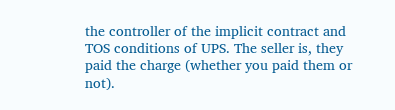the controller of the implicit contract and TOS conditions of UPS. The seller is, they paid the charge (whether you paid them or not).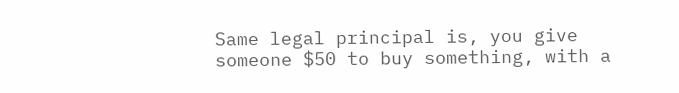Same legal principal is, you give someone $50 to buy something, with a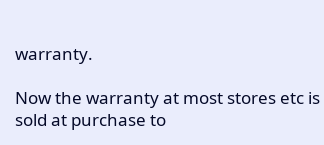warranty.

Now the warranty at most stores etc is sold at purchase to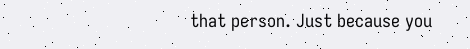that person. Just because you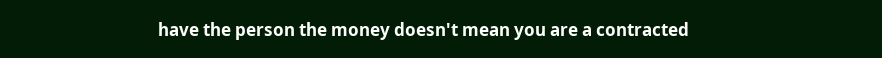have the person the money doesn't mean you are a contracted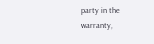party in the warranty,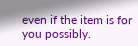even if the item is for you possibly.